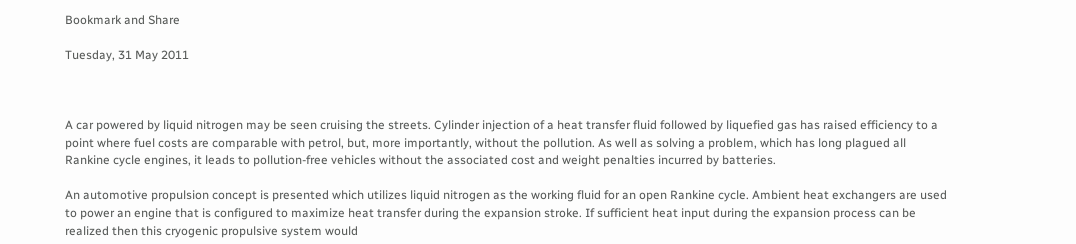Bookmark and Share

Tuesday, 31 May 2011



A car powered by liquid nitrogen may be seen cruising the streets. Cylinder injection of a heat transfer fluid followed by liquefied gas has raised efficiency to a point where fuel costs are comparable with petrol, but, more importantly, without the pollution. As well as solving a problem, which has long plagued all Rankine cycle engines, it leads to pollution-free vehicles without the associated cost and weight penalties incurred by batteries.

An automotive propulsion concept is presented which utilizes liquid nitrogen as the working fluid for an open Rankine cycle. Ambient heat exchangers are used to power an engine that is configured to maximize heat transfer during the expansion stroke. If sufficient heat input during the expansion process can be realized then this cryogenic propulsive system would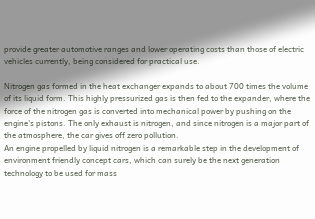provide greater automotive ranges and lower operating costs than those of electric vehicles currently, being considered for practical use.

Nitrogen gas formed in the heat exchanger expands to about 700 times the volume of its liquid form. This highly pressurized gas is then fed to the expander, where the force of the nitrogen gas is converted into mechanical power by pushing on the engine's pistons. The only exhaust is nitrogen, and since nitrogen is a major part of the atmosphere, the car gives off zero pollution.
An engine propelled by liquid nitrogen is a remarkable step in the development of environment friendly concept cars, which can surely be the next generation technology to be used for mass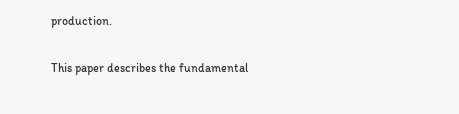production.

This paper describes the fundamental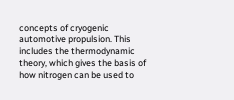concepts of cryogenic automotive propulsion. This includes the thermodynamic theory, which gives the basis of how nitrogen can be used to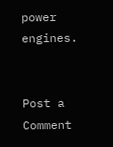power engines.


Post a Comment